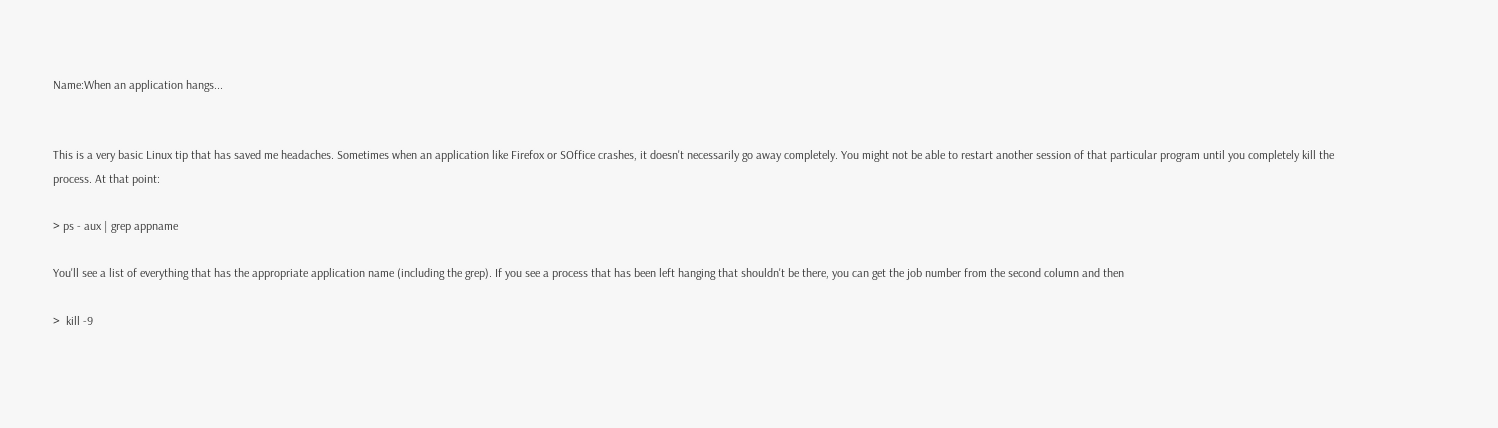Name:When an application hangs...


This is a very basic Linux tip that has saved me headaches. Sometimes when an application like Firefox or SOffice crashes, it doesn't necessarily go away completely. You might not be able to restart another session of that particular program until you completely kill the process. At that point:

> ps - aux | grep appname

You'll see a list of everything that has the appropriate application name (including the grep). If you see a process that has been left hanging that shouldn't be there, you can get the job number from the second column and then

>  kill -9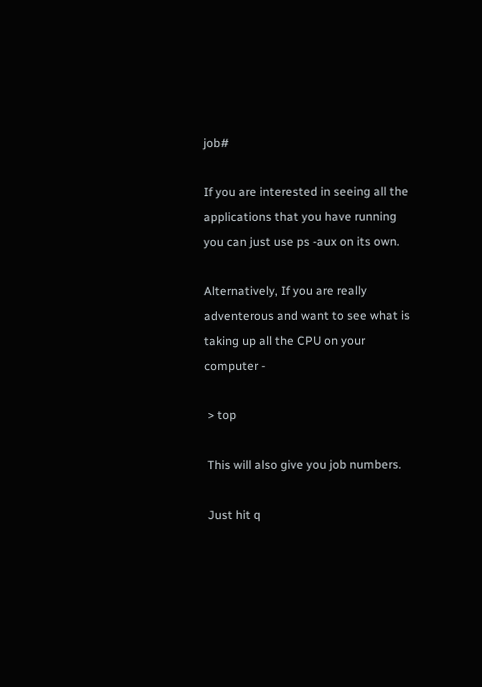job#

If you are interested in seeing all the applications that you have running  you can just use ps -aux on its own.

Alternatively, If you are really adventerous and want to see what is taking up all the CPU on your computer -

 > top

 This will also give you job numbers.

 Just hit q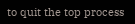to quit the top process